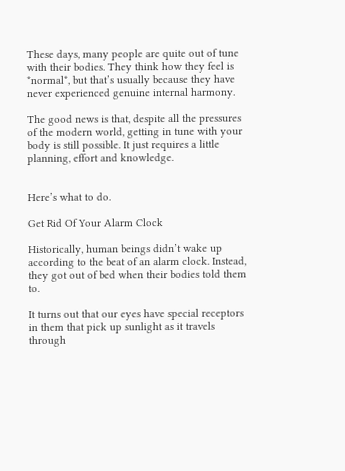These days, many people are quite out of tune with their bodies. They think how they feel is *normal*, but that’s usually because they have never experienced genuine internal harmony.

The good news is that, despite all the pressures of the modern world, getting in tune with your body is still possible. It just requires a little planning, effort and knowledge.


Here’s what to do.

Get Rid Of Your Alarm Clock

Historically, human beings didn’t wake up according to the beat of an alarm clock. Instead, they got out of bed when their bodies told them to.

It turns out that our eyes have special receptors in them that pick up sunlight as it travels through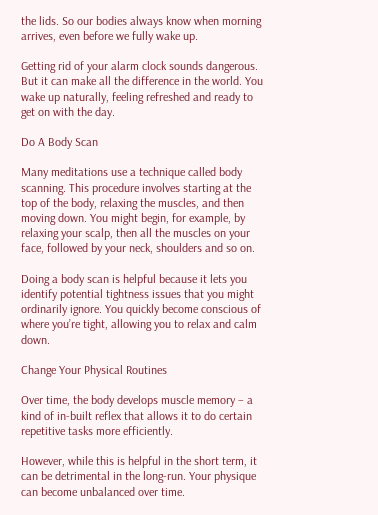the lids. So our bodies always know when morning arrives, even before we fully wake up.

Getting rid of your alarm clock sounds dangerous. But it can make all the difference in the world. You wake up naturally, feeling refreshed and ready to get on with the day.

Do A Body Scan

Many meditations use a technique called body scanning. This procedure involves starting at the top of the body, relaxing the muscles, and then moving down. You might begin, for example, by relaxing your scalp, then all the muscles on your face, followed by your neck, shoulders and so on.

Doing a body scan is helpful because it lets you identify potential tightness issues that you might ordinarily ignore. You quickly become conscious of where you’re tight, allowing you to relax and calm down.

Change Your Physical Routines

Over time, the body develops muscle memory – a kind of in-built reflex that allows it to do certain repetitive tasks more efficiently.

However, while this is helpful in the short term, it can be detrimental in the long-run. Your physique can become unbalanced over time.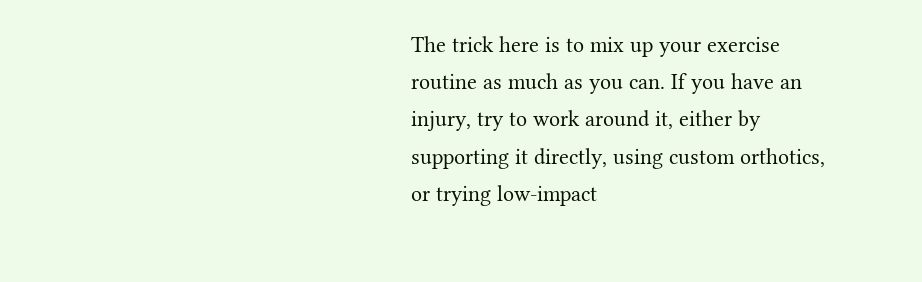The trick here is to mix up your exercise routine as much as you can. If you have an injury, try to work around it, either by supporting it directly, using custom orthotics, or trying low-impact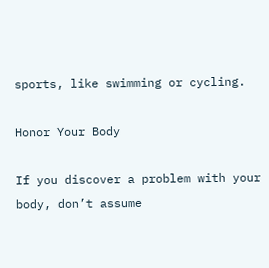sports, like swimming or cycling.

Honor Your Body

If you discover a problem with your body, don’t assume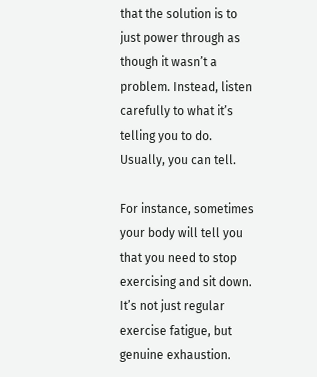that the solution is to just power through as though it wasn’t a problem. Instead, listen carefully to what it’s telling you to do. Usually, you can tell.

For instance, sometimes your body will tell you that you need to stop exercising and sit down. It’s not just regular exercise fatigue, but genuine exhaustion.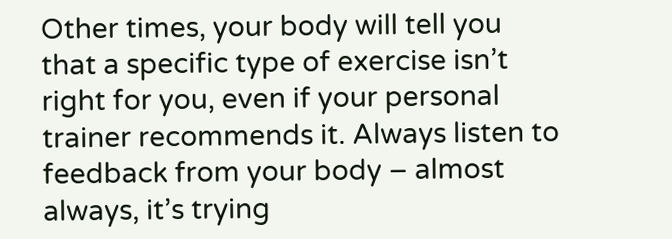Other times, your body will tell you that a specific type of exercise isn’t right for you, even if your personal trainer recommends it. Always listen to feedback from your body – almost always, it’s trying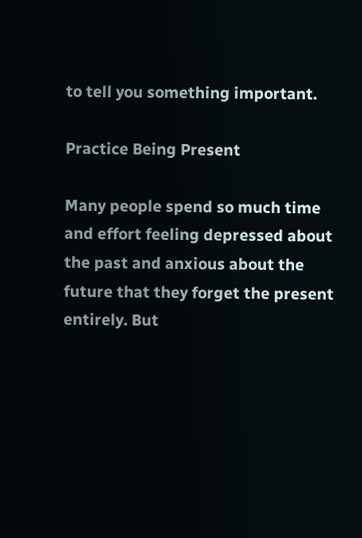to tell you something important.

Practice Being Present

Many people spend so much time and effort feeling depressed about the past and anxious about the future that they forget the present entirely. But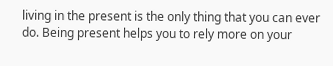living in the present is the only thing that you can ever do. Being present helps you to rely more on your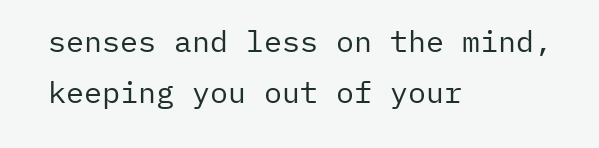senses and less on the mind, keeping you out of your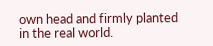own head and firmly planted in the real world.